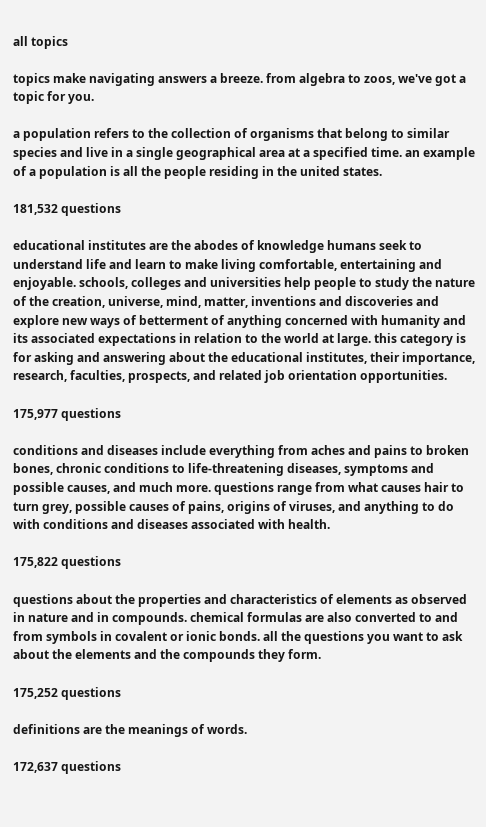all topics

topics make navigating answers a breeze. from algebra to zoos, we've got a topic for you.

a population refers to the collection of organisms that belong to similar species and live in a single geographical area at a specified time. an example of a population is all the people residing in the united states.

181,532 questions

educational institutes are the abodes of knowledge humans seek to understand life and learn to make living comfortable, entertaining and enjoyable. schools, colleges and universities help people to study the nature of the creation, universe, mind, matter, inventions and discoveries and explore new ways of betterment of anything concerned with humanity and its associated expectations in relation to the world at large. this category is for asking and answering about the educational institutes, their importance, research, faculties, prospects, and related job orientation opportunities.

175,977 questions

conditions and diseases include everything from aches and pains to broken bones, chronic conditions to life-threatening diseases, symptoms and possible causes, and much more. questions range from what causes hair to turn grey, possible causes of pains, origins of viruses, and anything to do with conditions and diseases associated with health.

175,822 questions

questions about the properties and characteristics of elements as observed in nature and in compounds. chemical formulas are also converted to and from symbols in covalent or ionic bonds. all the questions you want to ask about the elements and the compounds they form.

175,252 questions

definitions are the meanings of words.

172,637 questions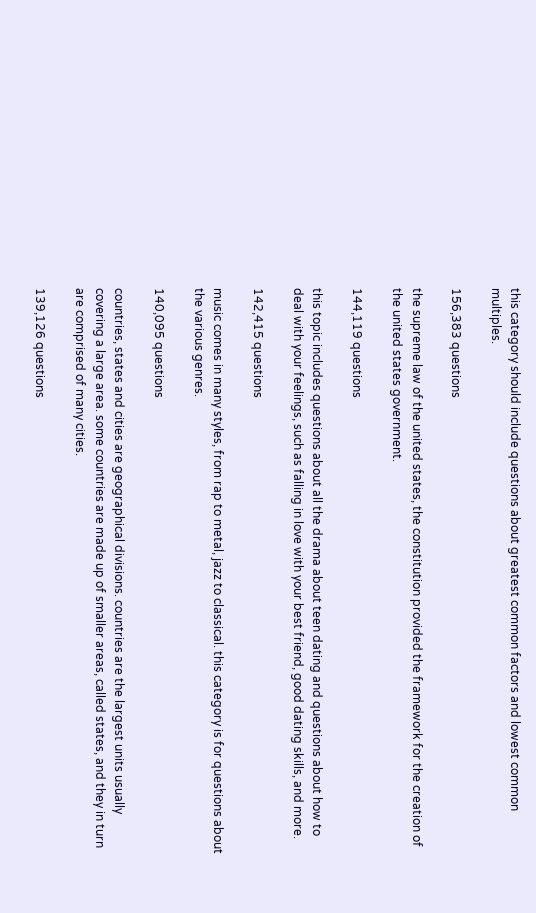this category should include questions about greatest common factors and lowest common multiples.

156,383 questions

the supreme law of the united states, the constitution provided the framework for the creation of the united states government.

144,119 questions

this topic includes questions about all the drama about teen dating and questions about how to deal with your feelings, such as falling in love with your best friend, good dating skills, and more.

142,415 questions

music comes in many styles, from rap to metal, jazz to classical. this category is for questions about the various genres.

140,095 questions

countries, states and cities are geographical divisions. countries are the largest units usually covering a large area. some countries are made up of smaller areas, called states, and they in turn are comprised of many cities.

139,126 questions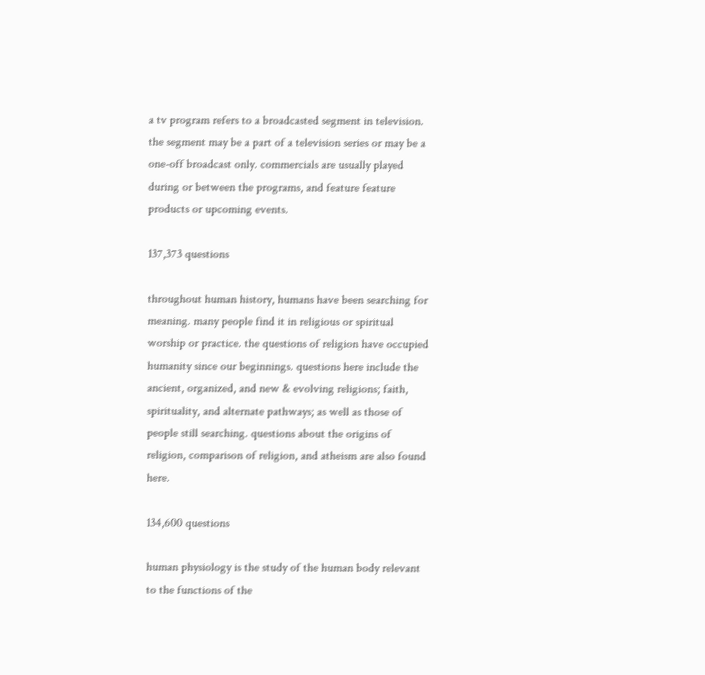a tv program refers to a broadcasted segment in television. the segment may be a part of a television series or may be a one-off broadcast only. commercials are usually played during or between the programs, and feature feature products or upcoming events.

137,373 questions

throughout human history, humans have been searching for meaning. many people find it in religious or spiritual worship or practice. the questions of religion have occupied humanity since our beginnings. questions here include the ancient, organized, and new & evolving religions; faith, spirituality, and alternate pathways; as well as those of people still searching. questions about the origins of religion, comparison of religion, and atheism are also found here.

134,600 questions

human physiology is the study of the human body relevant to the functions of the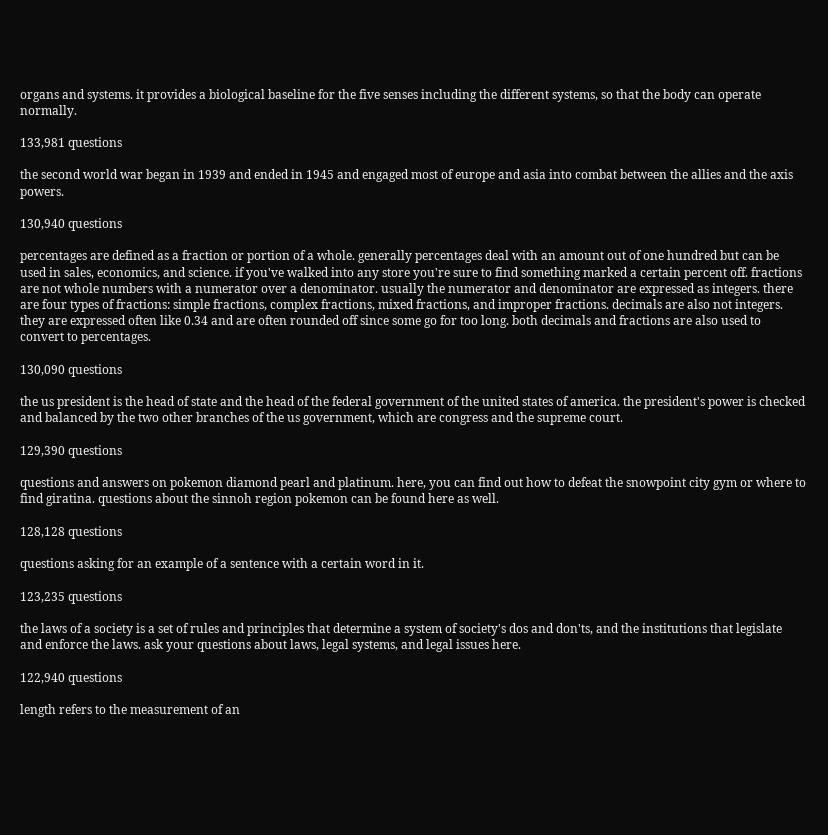organs and systems. it provides a biological baseline for the five senses including the different systems, so that the body can operate normally.

133,981 questions

the second world war began in 1939 and ended in 1945 and engaged most of europe and asia into combat between the allies and the axis powers.

130,940 questions

percentages are defined as a fraction or portion of a whole. generally percentages deal with an amount out of one hundred but can be used in sales, economics, and science. if you've walked into any store you're sure to find something marked a certain percent off. fractions are not whole numbers with a numerator over a denominator. usually the numerator and denominator are expressed as integers. there are four types of fractions: simple fractions, complex fractions, mixed fractions, and improper fractions. decimals are also not integers. they are expressed often like 0.34 and are often rounded off since some go for too long. both decimals and fractions are also used to convert to percentages.

130,090 questions

the us president is the head of state and the head of the federal government of the united states of america. the president's power is checked and balanced by the two other branches of the us government, which are congress and the supreme court.

129,390 questions

questions and answers on pokemon diamond pearl and platinum. here, you can find out how to defeat the snowpoint city gym or where to find giratina. questions about the sinnoh region pokemon can be found here as well.

128,128 questions

questions asking for an example of a sentence with a certain word in it.

123,235 questions

the laws of a society is a set of rules and principles that determine a system of society's dos and don'ts, and the institutions that legislate and enforce the laws. ask your questions about laws, legal systems, and legal issues here.

122,940 questions

length refers to the measurement of an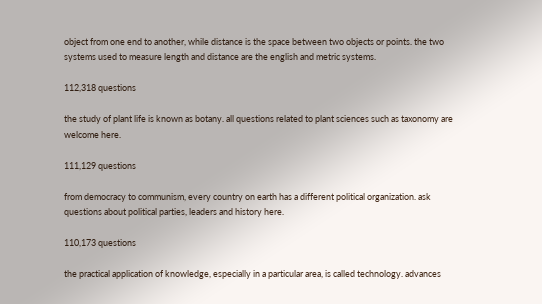object from one end to another, while distance is the space between two objects or points. the two systems used to measure length and distance are the english and metric systems.

112,318 questions

the study of plant life is known as botany. all questions related to plant sciences such as taxonomy are welcome here.

111,129 questions

from democracy to communism, every country on earth has a different political organization. ask questions about political parties, leaders and history here.

110,173 questions

the practical application of knowledge, especially in a particular area, is called technology. advances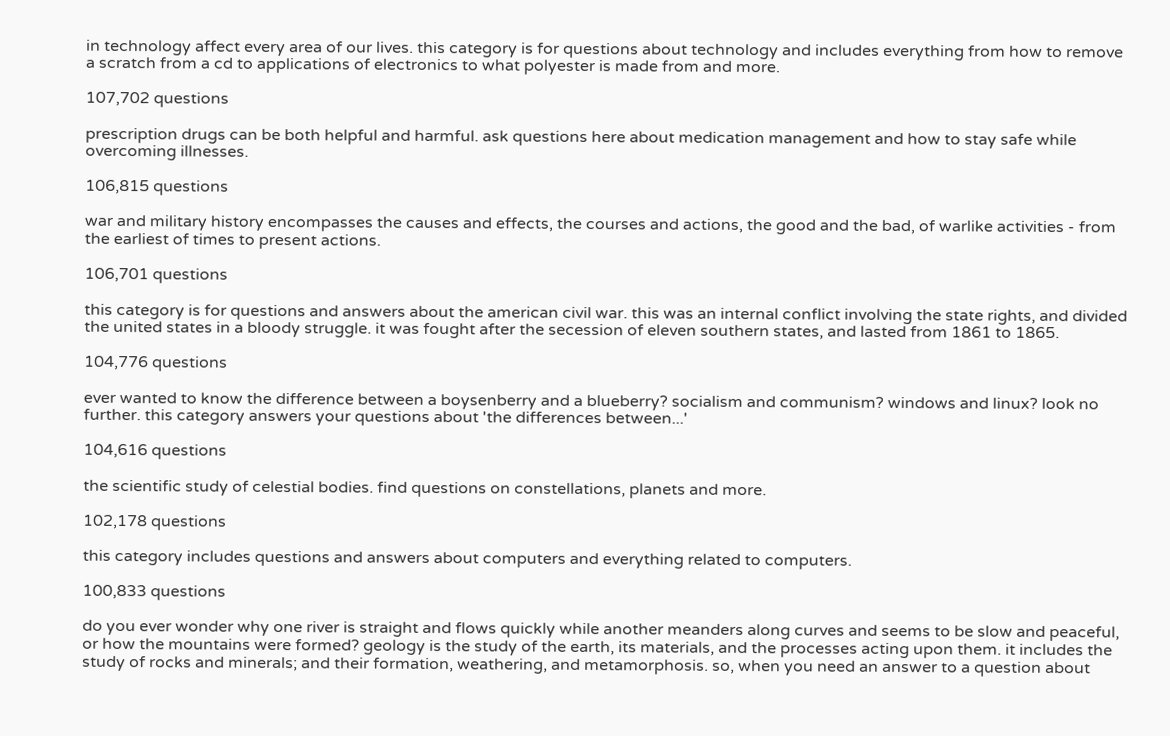in technology affect every area of our lives. this category is for questions about technology and includes everything from how to remove a scratch from a cd to applications of electronics to what polyester is made from and more.

107,702 questions

prescription drugs can be both helpful and harmful. ask questions here about medication management and how to stay safe while overcoming illnesses.

106,815 questions

war and military history encompasses the causes and effects, the courses and actions, the good and the bad, of warlike activities - from the earliest of times to present actions.

106,701 questions

this category is for questions and answers about the american civil war. this was an internal conflict involving the state rights, and divided the united states in a bloody struggle. it was fought after the secession of eleven southern states, and lasted from 1861 to 1865.

104,776 questions

ever wanted to know the difference between a boysenberry and a blueberry? socialism and communism? windows and linux? look no further. this category answers your questions about 'the differences between...'

104,616 questions

the scientific study of celestial bodies. find questions on constellations, planets and more.

102,178 questions

this category includes questions and answers about computers and everything related to computers.

100,833 questions

do you ever wonder why one river is straight and flows quickly while another meanders along curves and seems to be slow and peaceful, or how the mountains were formed? geology is the study of the earth, its materials, and the processes acting upon them. it includes the study of rocks and minerals; and their formation, weathering, and metamorphosis. so, when you need an answer to a question about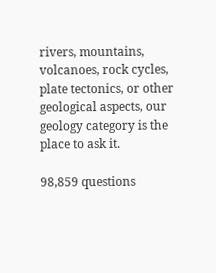rivers, mountains, volcanoes, rock cycles, plate tectonics, or other geological aspects, our geology category is the place to ask it.

98,859 questions